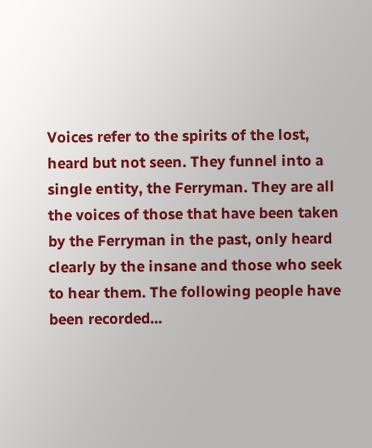Voices refer to the spirits of the lost, heard but not seen. They funnel into a single entity, the Ferryman. They are all the voices of those that have been taken by the Ferryman in the past, only heard clearly by the insane and those who seek to hear them. The following people have been recorded...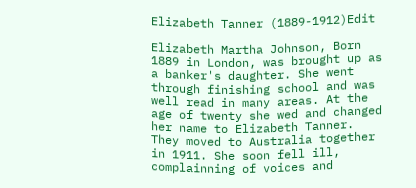Elizabeth Tanner (1889-1912)Edit

Elizabeth Martha Johnson, Born 1889 in London, was brought up as a banker's daughter. She went through finishing school and was well read in many areas. At the age of twenty she wed and changed her name to Elizabeth Tanner. They moved to Australia together in 1911. She soon fell ill, complainning of voices and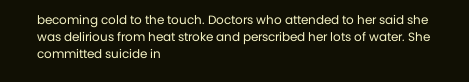becoming cold to the touch. Doctors who attended to her said she was delirious from heat stroke and perscribed her lots of water. She committed suicide in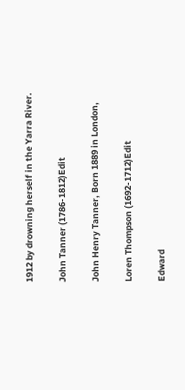1912 by drowning herself in the Yarra River.

John Tanner (1786-1812)Edit

John Henry Tanner, Born 1889 in London,

Loren Thompson (1692-1712)Edit

Edward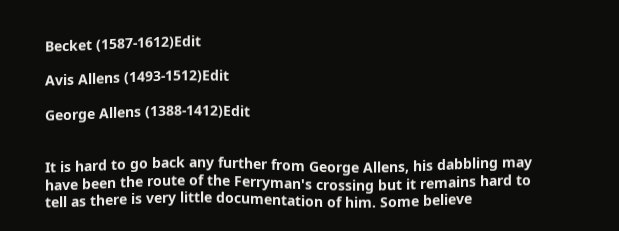Becket (1587-1612)Edit

Avis Allens (1493-1512)Edit

George Allens (1388-1412)Edit


It is hard to go back any further from George Allens, his dabbling may have been the route of the Ferryman's crossing but it remains hard to tell as there is very little documentation of him. Some believe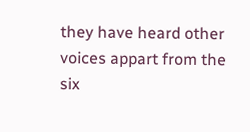they have heard other voices appart from the six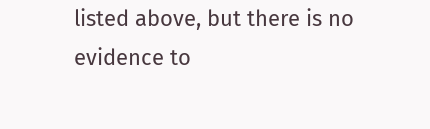listed above, but there is no evidence to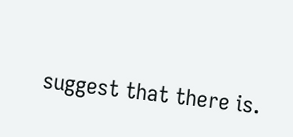suggest that there is.